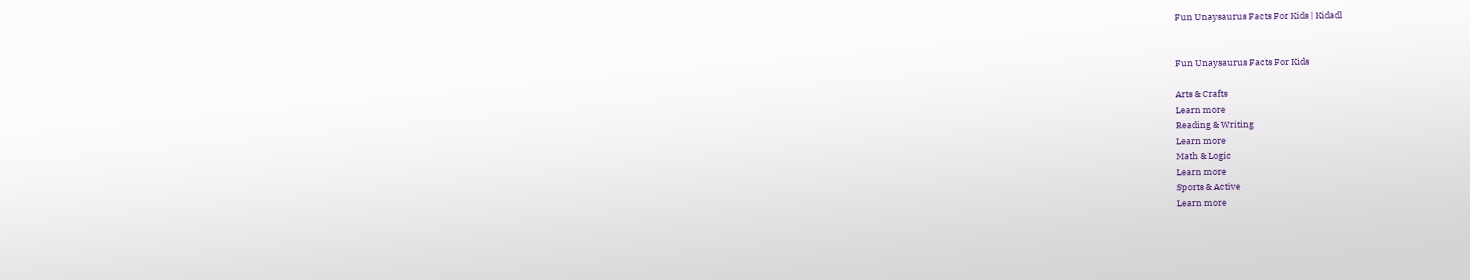Fun Unaysaurus Facts For Kids | Kidadl


Fun Unaysaurus Facts For Kids

Arts & Crafts
Learn more
Reading & Writing
Learn more
Math & Logic
Learn more
Sports & Active
Learn more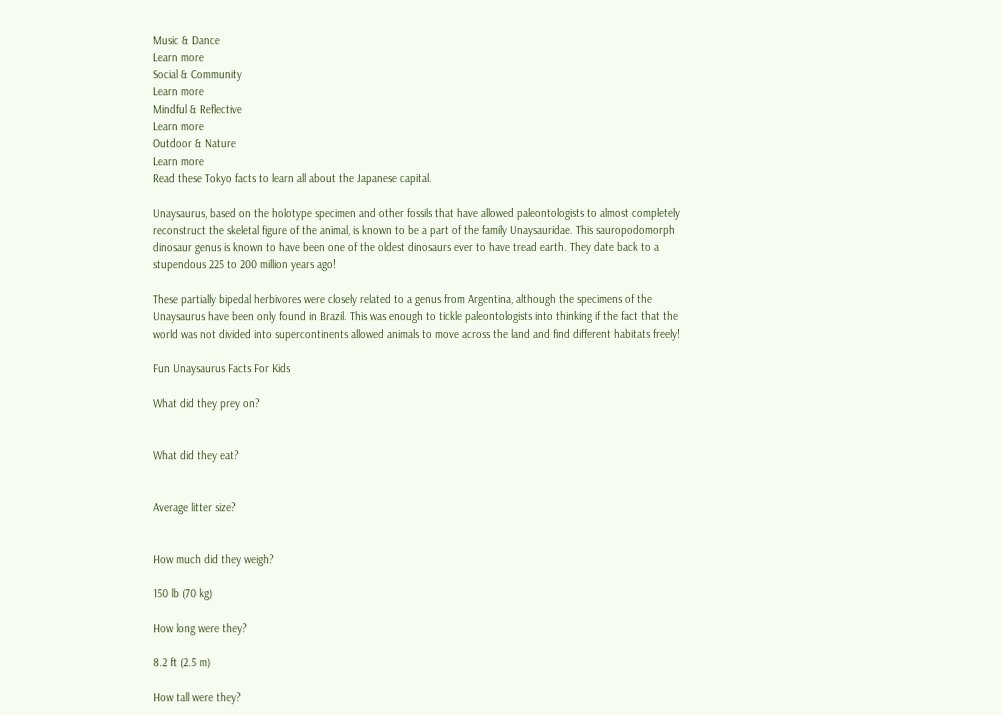Music & Dance
Learn more
Social & Community
Learn more
Mindful & Reflective
Learn more
Outdoor & Nature
Learn more
Read these Tokyo facts to learn all about the Japanese capital.

Unaysaurus, based on the holotype specimen and other fossils that have allowed paleontologists to almost completely reconstruct the skeletal figure of the animal, is known to be a part of the family Unaysauridae. This sauropodomorph dinosaur genus is known to have been one of the oldest dinosaurs ever to have tread earth. They date back to a stupendous 225 to 200 million years ago!

These partially bipedal herbivores were closely related to a genus from Argentina, although the specimens of the Unaysaurus have been only found in Brazil. This was enough to tickle paleontologists into thinking if the fact that the world was not divided into supercontinents allowed animals to move across the land and find different habitats freely!

Fun Unaysaurus Facts For Kids

What did they prey on?


What did they eat?


Average litter size?


How much did they weigh?

150 lb (70 kg)

How long were they?

8.2 ft (2.5 m)

How tall were they?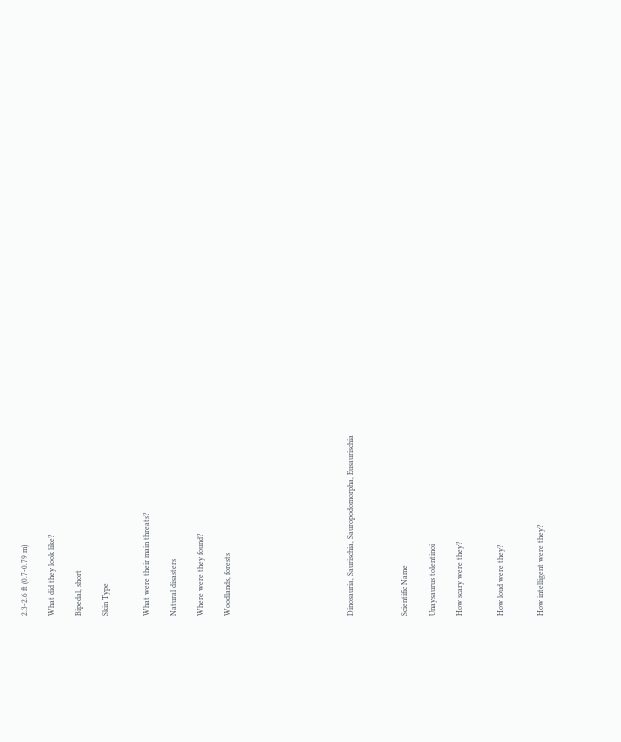2.3-2.6 ft (0.7-0.79 m)

What did they look like?

Bipedal, short

Skin Type


What were their main threats?

Natural disasters

Where were they found?

Woodlands, forests








Dinosauria, Saurischia, Sauropodomorpha, Eusaurischia



Scientific Name

Unaysaurus tolentinoi

How scary were they?


How loud were they?


How intelligent were they?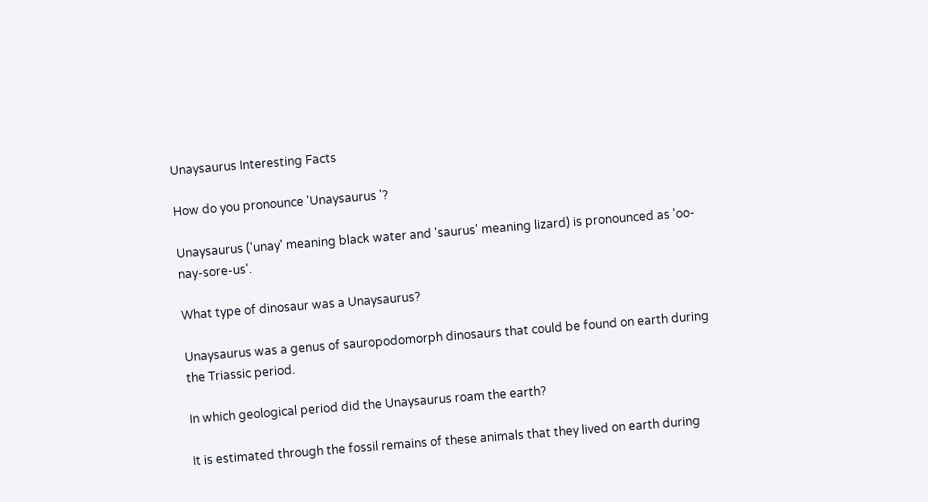Unaysaurus Interesting Facts

How do you pronounce 'Unaysaurus '?

Unaysaurus ('unay' meaning black water and 'saurus' meaning lizard) is pronounced as 'oo-nay-sore-us'.

What type of dinosaur was a Unaysaurus?

Unaysaurus was a genus of sauropodomorph dinosaurs that could be found on earth during the Triassic period.

In which geological period did the Unaysaurus roam the earth?

It is estimated through the fossil remains of these animals that they lived on earth during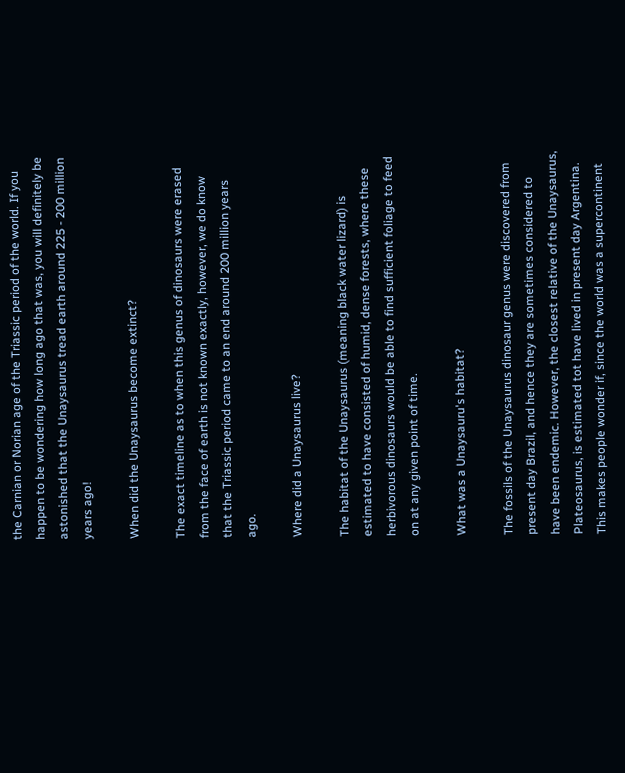the Carnian or Norian age of the Triassic period of the world. If you happen to be wondering how long ago that was, you will definitely be astonished that the Unaysaurus tread earth around 225 - 200 million years ago!

When did the Unaysaurus become extinct?

The exact timeline as to when this genus of dinosaurs were erased from the face of earth is not known exactly, however, we do know that the Triassic period came to an end around 200 million years ago.

Where did a Unaysaurus live?

The habitat of the Unaysaurus (meaning black water lizard) is estimated to have consisted of humid, dense forests, where these herbivorous dinosaurs would be able to find sufficient foliage to feed on at any given point of time.

What was a Unaysauru's habitat?

The fossils of the Unaysaurus dinosaur genus were discovered from present day Brazil, and hence they are sometimes considered to have been endemic. However, the closest relative of the Unaysaurus, Plateosaurus, is estimated tot have lived in present day Argentina. This makes people wonder if, since the world was a supercontinent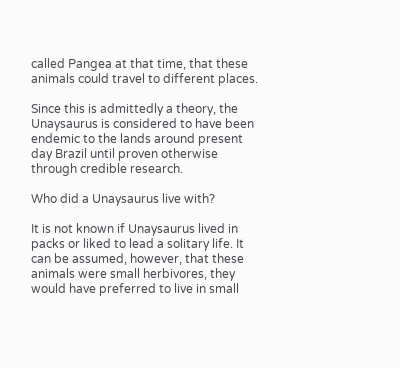called Pangea at that time, that these animals could travel to different places.

Since this is admittedly a theory, the Unaysaurus is considered to have been endemic to the lands around present day Brazil until proven otherwise through credible research.

Who did a Unaysaurus live with?

It is not known if Unaysaurus lived in packs or liked to lead a solitary life. It can be assumed, however, that these animals were small herbivores, they would have preferred to live in small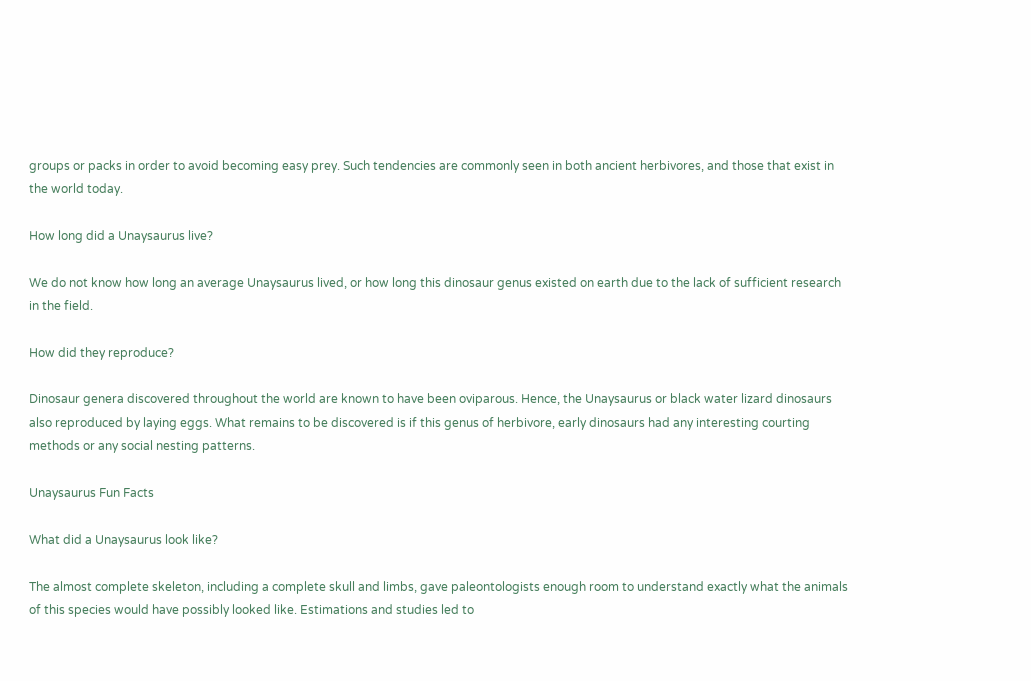groups or packs in order to avoid becoming easy prey. Such tendencies are commonly seen in both ancient herbivores, and those that exist in the world today.

How long did a Unaysaurus live?

We do not know how long an average Unaysaurus lived, or how long this dinosaur genus existed on earth due to the lack of sufficient research in the field.

How did they reproduce?

Dinosaur genera discovered throughout the world are known to have been oviparous. Hence, the Unaysaurus or black water lizard dinosaurs also reproduced by laying eggs. What remains to be discovered is if this genus of herbivore, early dinosaurs had any interesting courting methods or any social nesting patterns.

Unaysaurus Fun Facts

What did a Unaysaurus look like?

The almost complete skeleton, including a complete skull and limbs, gave paleontologists enough room to understand exactly what the animals of this species would have possibly looked like. Estimations and studies led to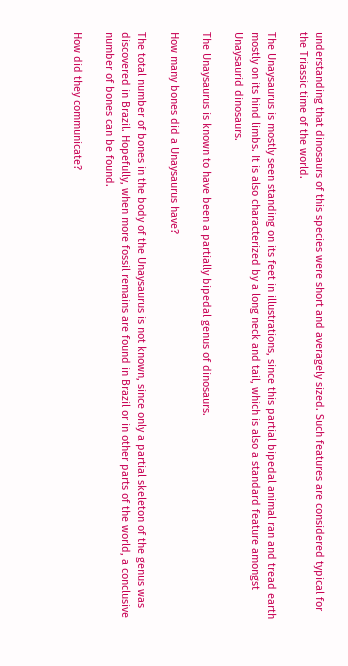understanding that dinosaurs of this species were short and averagely sized. Such features are considered typical for the Triassic time of the world.

The Unaysaurus is mostly seen standing on its feet in illustrations, since this partial bipedal animal ran and tread earth mostly on its hind limbs. It is also characterized by a long neck and tail, which is also a standard feature amongst Unaysaurid dinosaurs.

The Unaysaurus is known to have been a partially bipedal genus of dinosaurs.

How many bones did a Unaysaurus have?

The total number of bones in the body of the Unaysaurus is not known, since only a partial skeleton of the genus was discovered in Brazil. Hopefully, when more fossil remains are found in Brazil or in other parts of the world, a conclusive number of bones can be found.

How did they communicate?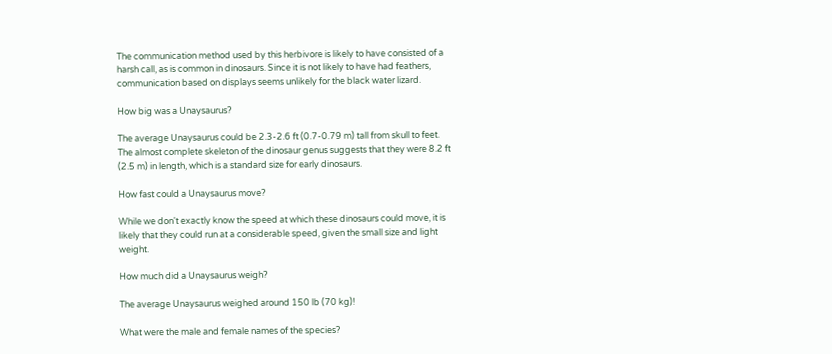The communication method used by this herbivore is likely to have consisted of a harsh call, as is common in dinosaurs. Since it is not likely to have had feathers, communication based on displays seems unlikely for the black water lizard.

How big was a Unaysaurus?

The average Unaysaurus could be 2.3-2.6 ft (0.7-0.79 m) tall from skull to feet. The almost complete skeleton of the dinosaur genus suggests that they were 8.2 ft (2.5 m) in length, which is a standard size for early dinosaurs.

How fast could a Unaysaurus move?

While we don't exactly know the speed at which these dinosaurs could move, it is likely that they could run at a considerable speed, given the small size and light weight.

How much did a Unaysaurus weigh?

The average Unaysaurus weighed around 150 lb (70 kg)!

What were the male and female names of the species?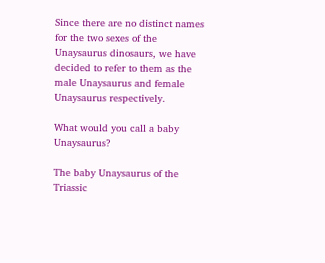Since there are no distinct names for the two sexes of the Unaysaurus dinosaurs, we have decided to refer to them as the male Unaysaurus and female Unaysaurus respectively.

What would you call a baby Unaysaurus?

The baby Unaysaurus of the Triassic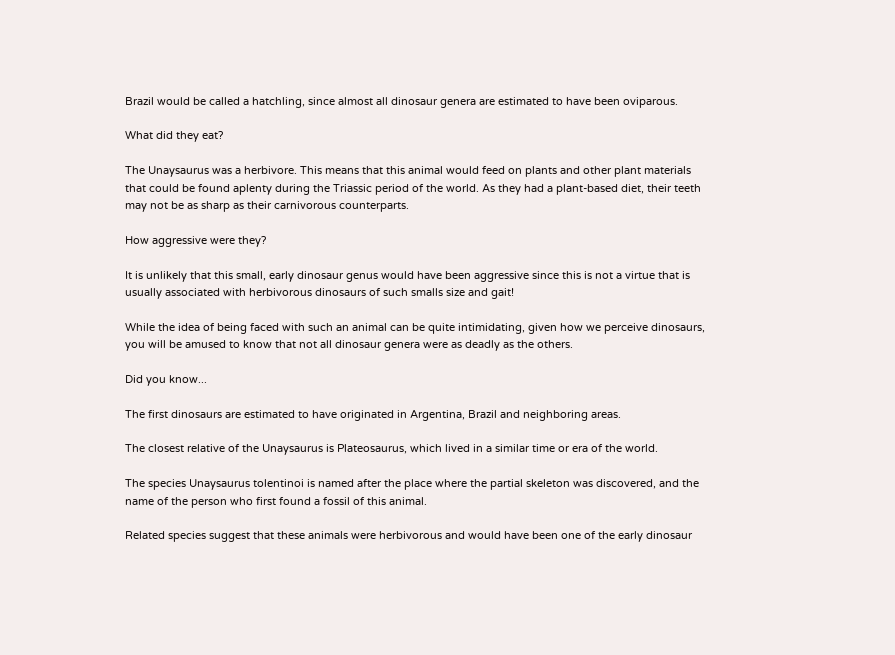Brazil would be called a hatchling, since almost all dinosaur genera are estimated to have been oviparous.

What did they eat?

The Unaysaurus was a herbivore. This means that this animal would feed on plants and other plant materials that could be found aplenty during the Triassic period of the world. As they had a plant-based diet, their teeth may not be as sharp as their carnivorous counterparts.

How aggressive were they?

It is unlikely that this small, early dinosaur genus would have been aggressive since this is not a virtue that is usually associated with herbivorous dinosaurs of such smalls size and gait!

While the idea of being faced with such an animal can be quite intimidating, given how we perceive dinosaurs, you will be amused to know that not all dinosaur genera were as deadly as the others.

Did you know...

The first dinosaurs are estimated to have originated in Argentina, Brazil and neighboring areas.

The closest relative of the Unaysaurus is Plateosaurus, which lived in a similar time or era of the world.

The species Unaysaurus tolentinoi is named after the place where the partial skeleton was discovered, and the name of the person who first found a fossil of this animal.

Related species suggest that these animals were herbivorous and would have been one of the early dinosaur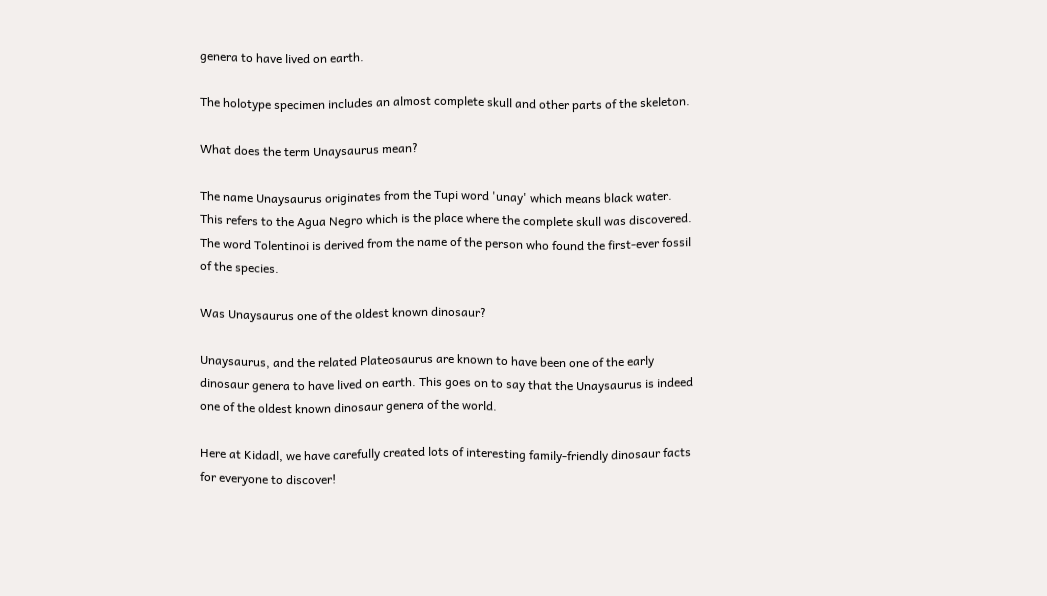genera to have lived on earth.

The holotype specimen includes an almost complete skull and other parts of the skeleton.

What does the term Unaysaurus mean?

The name Unaysaurus originates from the Tupi word 'unay' which means black water. This refers to the Agua Negro which is the place where the complete skull was discovered. The word Tolentinoi is derived from the name of the person who found the first-ever fossil of the species.

Was Unaysaurus one of the oldest known dinosaur?

Unaysaurus, and the related Plateosaurus are known to have been one of the early dinosaur genera to have lived on earth. This goes on to say that the Unaysaurus is indeed one of the oldest known dinosaur genera of the world.

Here at Kidadl, we have carefully created lots of interesting family-friendly dinosaur facts for everyone to discover!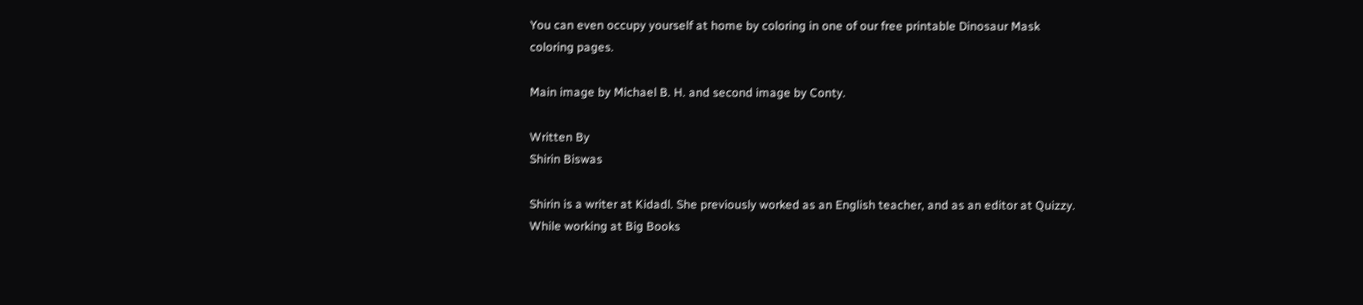You can even occupy yourself at home by coloring in one of our free printable Dinosaur Mask coloring pages.

Main image by Michael B. H. and second image by Conty.

Written By
Shirin Biswas

Shirin is a writer at Kidadl. She previously worked as an English teacher, and as an editor at Quizzy. While working at Big Books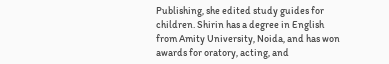Publishing, she edited study guides for children. Shirin has a degree in English from Amity University, Noida, and has won awards for oratory, acting, and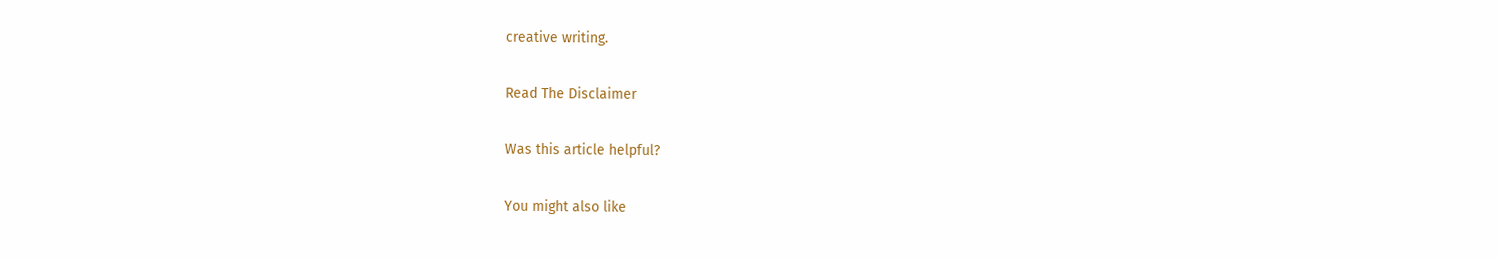creative writing.

Read The Disclaimer

Was this article helpful?

You might also like